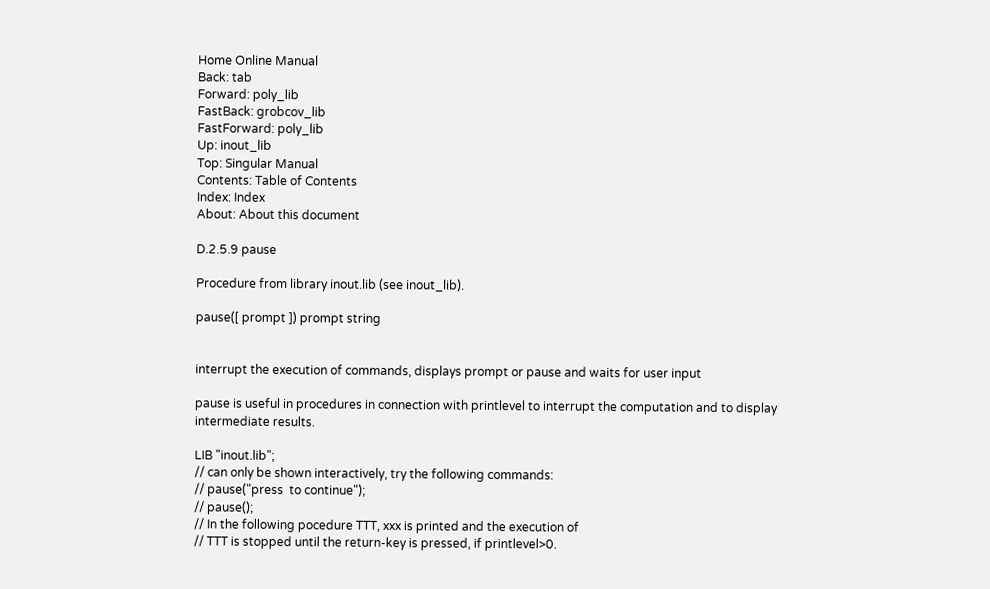Home Online Manual
Back: tab
Forward: poly_lib
FastBack: grobcov_lib
FastForward: poly_lib
Up: inout_lib
Top: Singular Manual
Contents: Table of Contents
Index: Index
About: About this document

D.2.5.9 pause

Procedure from library inout.lib (see inout_lib).

pause([ prompt ]) prompt string


interrupt the execution of commands, displays prompt or pause and waits for user input

pause is useful in procedures in connection with printlevel to interrupt the computation and to display intermediate results.

LIB "inout.lib";
// can only be shown interactively, try the following commands:
// pause("press  to continue");
// pause();
// In the following pocedure TTT, xxx is printed and the execution of
// TTT is stopped until the return-key is pressed, if printlevel>0.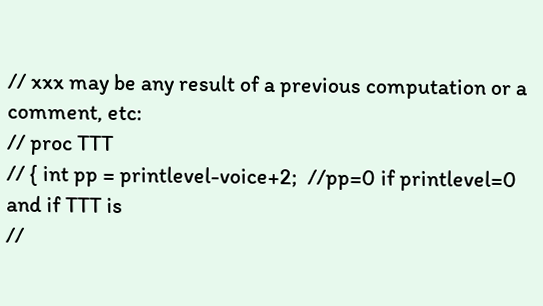// xxx may be any result of a previous computation or a comment, etc:
// proc TTT
// { int pp = printlevel-voice+2;  //pp=0 if printlevel=0 and if TTT is
//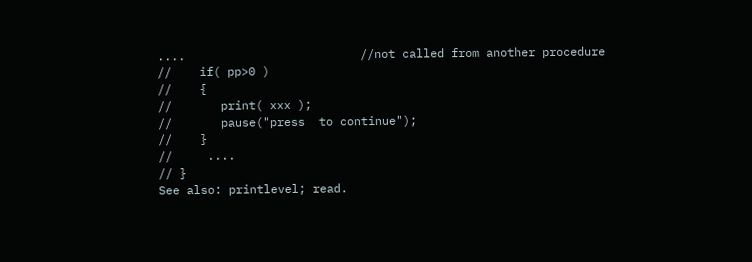....                         //not called from another procedure
//    if( pp>0 )
//    {
//       print( xxx );
//       pause("press  to continue");
//    }
//     ....
// }
See also: printlevel; read.